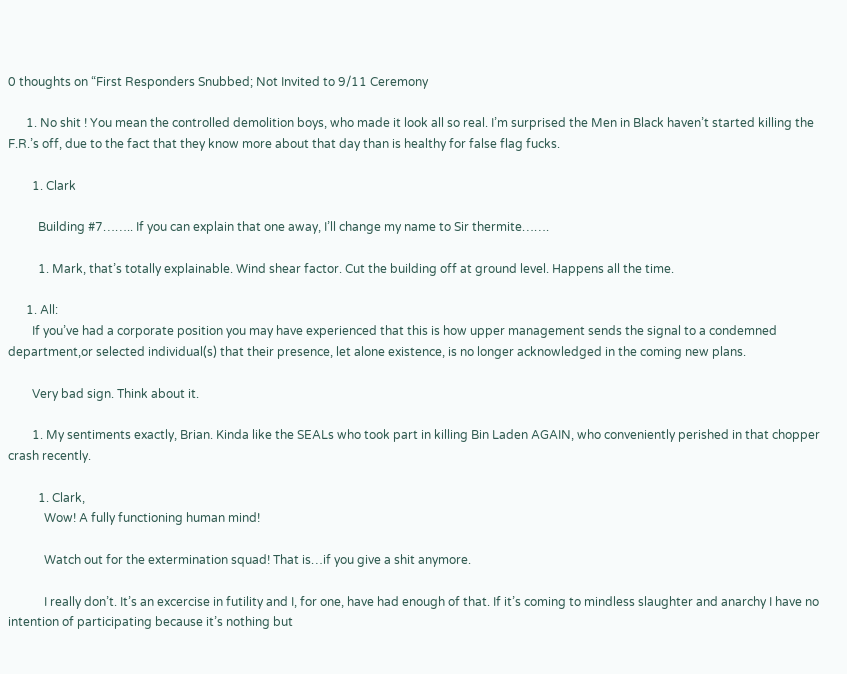0 thoughts on “First Responders Snubbed; Not Invited to 9/11 Ceremony

      1. No shit ! You mean the controlled demolition boys, who made it look all so real. I’m surprised the Men in Black haven’t started killing the F.R.’s off, due to the fact that they know more about that day than is healthy for false flag fucks.

        1. Clark

          Building #7…….. If you can explain that one away, I’ll change my name to Sir thermite…….

          1. Mark, that’s totally explainable. Wind shear factor. Cut the building off at ground level. Happens all the time.

      1. All:
        If you’ve had a corporate position you may have experienced that this is how upper management sends the signal to a condemned department,or selected individual(s) that their presence, let alone existence, is no longer acknowledged in the coming new plans.

        Very bad sign. Think about it.

        1. My sentiments exactly, Brian. Kinda like the SEALs who took part in killing Bin Laden AGAIN, who conveniently perished in that chopper crash recently.

          1. Clark,
            Wow! A fully functioning human mind!

            Watch out for the extermination squad! That is…if you give a shit anymore.

            I really don’t. It’s an excercise in futility and I, for one, have had enough of that. If it’s coming to mindless slaughter and anarchy I have no intention of participating because it’s nothing but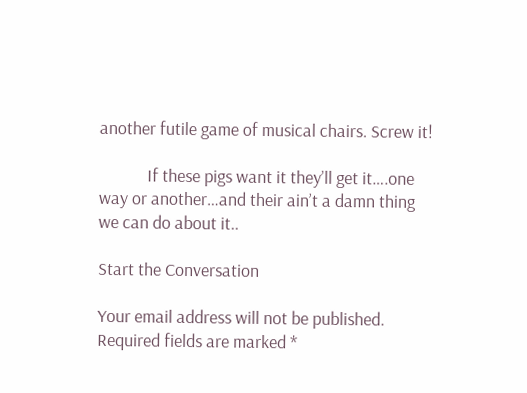another futile game of musical chairs. Screw it!

            If these pigs want it they’ll get it….one way or another…and their ain’t a damn thing we can do about it..

Start the Conversation

Your email address will not be published. Required fields are marked *